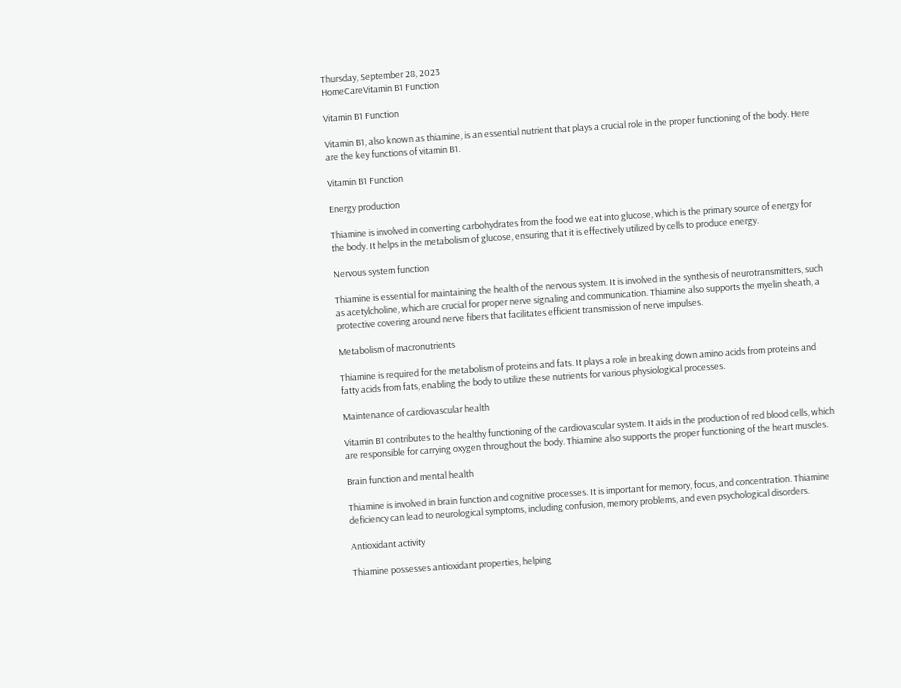Thursday, September 28, 2023
HomeCareVitamin B1 Function

Vitamin B1 Function

Vitamin B1, also known as thiamine, is an essential nutrient that plays a crucial role in the proper functioning of the body. Here are the key functions of vitamin B1.

Vitamin B1 Function

Energy production

Thiamine is involved in converting carbohydrates from the food we eat into glucose, which is the primary source of energy for the body. It helps in the metabolism of glucose, ensuring that it is effectively utilized by cells to produce energy.

Nervous system function

Thiamine is essential for maintaining the health of the nervous system. It is involved in the synthesis of neurotransmitters, such as acetylcholine, which are crucial for proper nerve signaling and communication. Thiamine also supports the myelin sheath, a protective covering around nerve fibers that facilitates efficient transmission of nerve impulses.

Metabolism of macronutrients

Thiamine is required for the metabolism of proteins and fats. It plays a role in breaking down amino acids from proteins and fatty acids from fats, enabling the body to utilize these nutrients for various physiological processes.

Maintenance of cardiovascular health

Vitamin B1 contributes to the healthy functioning of the cardiovascular system. It aids in the production of red blood cells, which are responsible for carrying oxygen throughout the body. Thiamine also supports the proper functioning of the heart muscles.

Brain function and mental health

Thiamine is involved in brain function and cognitive processes. It is important for memory, focus, and concentration. Thiamine deficiency can lead to neurological symptoms, including confusion, memory problems, and even psychological disorders.

Antioxidant activity

Thiamine possesses antioxidant properties, helping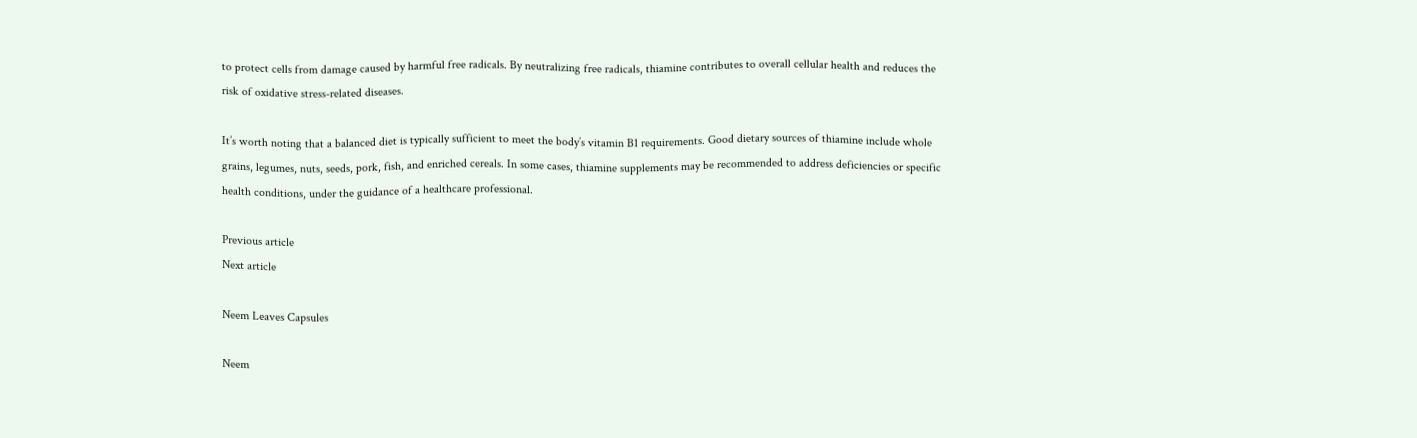to protect cells from damage caused by harmful free radicals. By neutralizing free radicals, thiamine contributes to overall cellular health and reduces the risk of oxidative stress-related diseases.

It’s worth noting that a balanced diet is typically sufficient to meet the body’s vitamin B1 requirements. Good dietary sources of thiamine include whole grains, legumes, nuts, seeds, pork, fish, and enriched cereals. In some cases, thiamine supplements may be recommended to address deficiencies or specific health conditions, under the guidance of a healthcare professional.

Previous article
Next article

Neem Leaves Capsules

Neem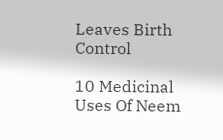Leaves Birth Control

10 Medicinal Uses Of Neem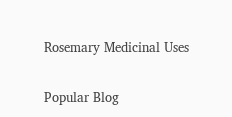Rosemary Medicinal Uses

Popular Blog